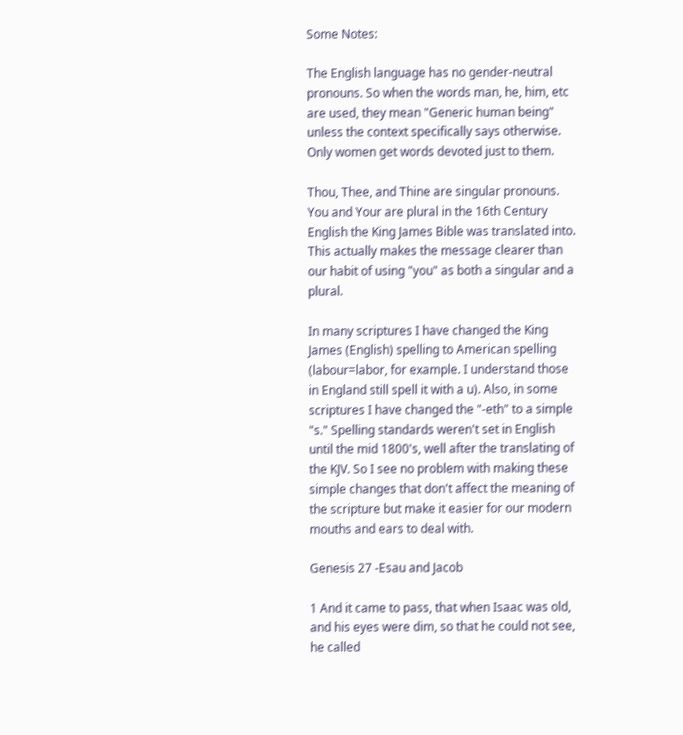Some Notes:

The English language has no gender-neutral pronouns. So when the words man, he, him, etc are used, they mean "Generic human being" unless the context specifically says otherwise. Only women get words devoted just to them.

Thou, Thee, and Thine are singular pronouns. You and Your are plural in the 16th Century English the King James Bible was translated into. This actually makes the message clearer than our habit of using "you" as both a singular and a plural.

In many scriptures I have changed the King James (English) spelling to American spelling (labour=labor, for example. I understand those in England still spell it with a u). Also, in some scriptures I have changed the "-eth" to a simple "s." Spelling standards weren't set in English until the mid 1800's, well after the translating of the KJV. So I see no problem with making these simple changes that don't affect the meaning of the scripture but make it easier for our modern mouths and ears to deal with.

Genesis 27 -Esau and Jacob

1 And it came to pass, that when Isaac was old, and his eyes were dim, so that he could not see, he called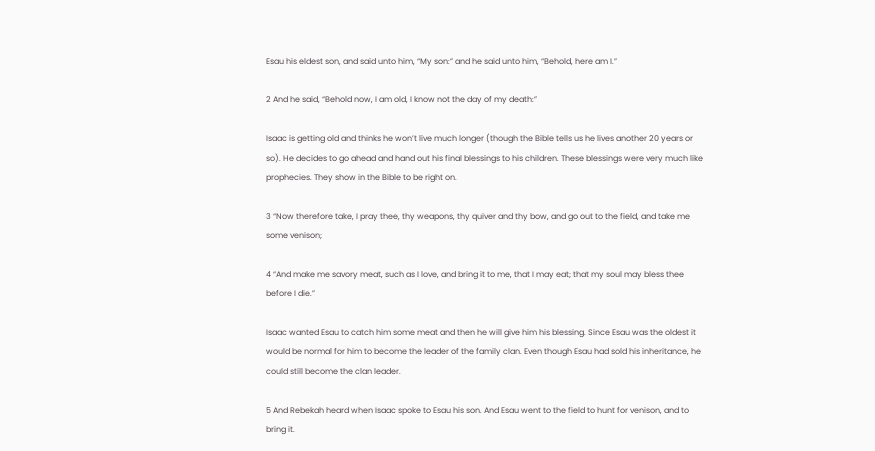Esau his eldest son, and said unto him, “My son:” and he said unto him, “Behold, here am I.”

2 And he said, “Behold now, I am old, I know not the day of my death:”

Isaac is getting old and thinks he won’t live much longer (though the Bible tells us he lives another 20 years or so). He decides to go ahead and hand out his final blessings to his children. These blessings were very much like prophecies. They show in the Bible to be right on.

3 “Now therefore take, I pray thee, thy weapons, thy quiver and thy bow, and go out to the field, and take me some venison;

4 “And make me savory meat, such as I love, and bring it to me, that I may eat; that my soul may bless thee before I die.”

Isaac wanted Esau to catch him some meat and then he will give him his blessing. Since Esau was the oldest it would be normal for him to become the leader of the family clan. Even though Esau had sold his inheritance, he could still become the clan leader.

5 And Rebekah heard when Isaac spoke to Esau his son. And Esau went to the field to hunt for venison, and to bring it.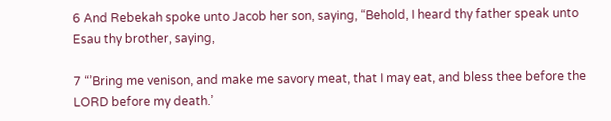6 And Rebekah spoke unto Jacob her son, saying, “Behold, I heard thy father speak unto Esau thy brother, saying,

7 “’Bring me venison, and make me savory meat, that I may eat, and bless thee before the LORD before my death.’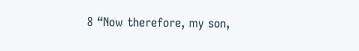8 “Now therefore, my son,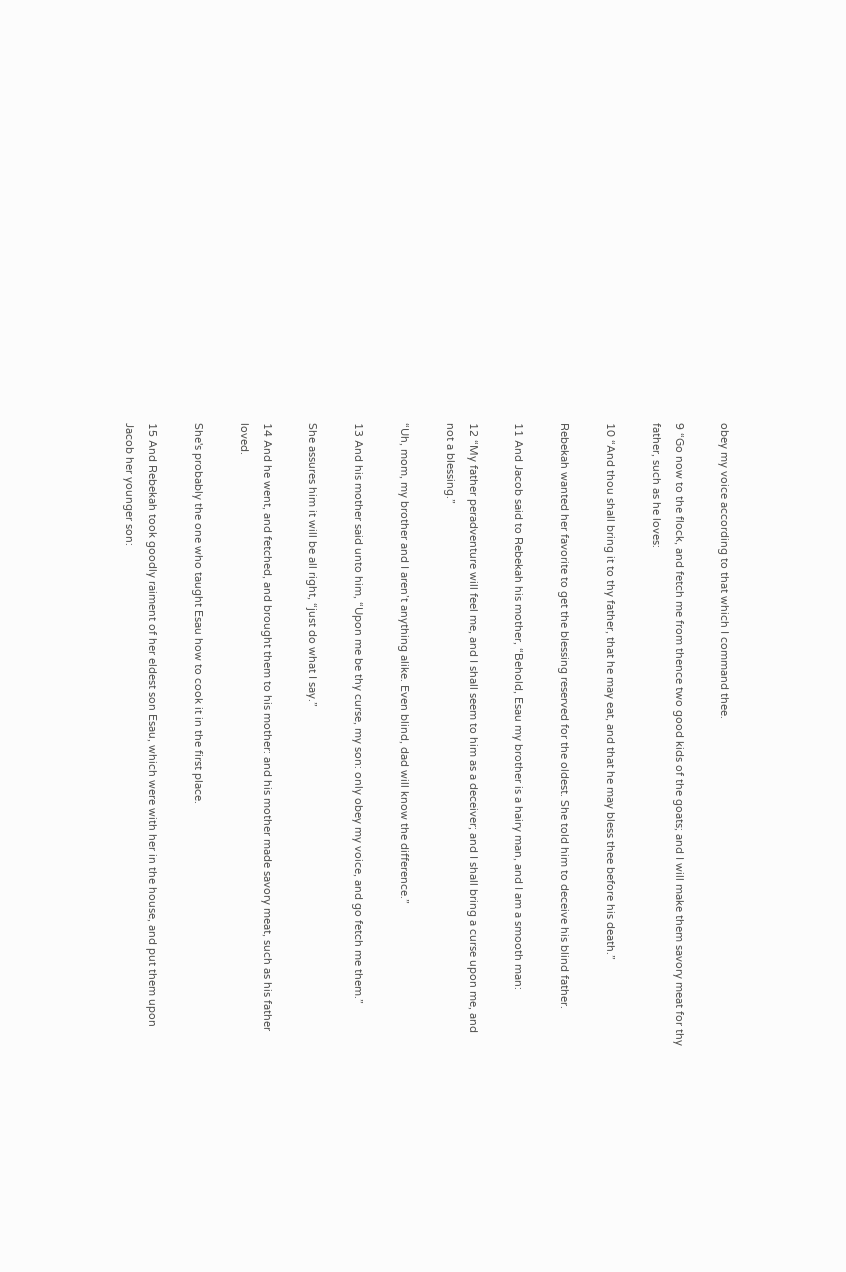obey my voice according to that which I command thee.

9 “Go now to the flock, and fetch me from thence two good kids of the goats; and I will make them savory meat for thy father, such as he loves:

10 “And thou shall bring it to thy father, that he may eat, and that he may bless thee before his death.”

Rebekah wanted her favorite to get the blessing reserved for the oldest. She told him to deceive his blind father.

11 And Jacob said to Rebekah his mother, “Behold, Esau my brother is a hairy man, and I am a smooth man:

12 “My father peradventure will feel me, and I shall seem to him as a deceiver; and I shall bring a curse upon me, and not a blessing.”

“Uh, mom, my brother and I aren’t anything alike. Even blind, dad will know the difference.”

13 And his mother said unto him, “Upon me be thy curse, my son: only obey my voice, and go fetch me them.”

She assures him it will be all right, “just do what I say.”

14 And he went, and fetched, and brought them to his mother: and his mother made savory meat, such as his father loved.

She's probably the one who taught Esau how to cook it in the first place.

15 And Rebekah took goodly raiment of her eldest son Esau, which were with her in the house, and put them upon Jacob her younger son: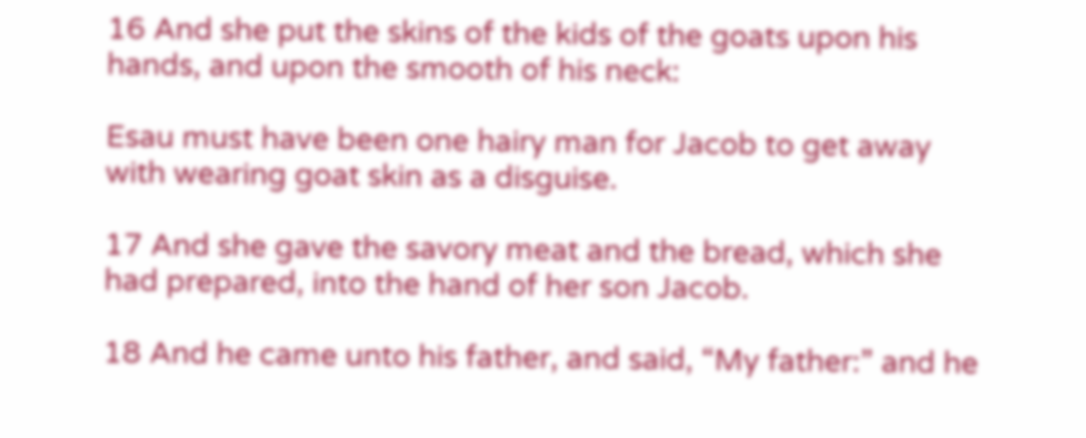16 And she put the skins of the kids of the goats upon his hands, and upon the smooth of his neck:

Esau must have been one hairy man for Jacob to get away with wearing goat skin as a disguise.

17 And she gave the savory meat and the bread, which she had prepared, into the hand of her son Jacob.

18 And he came unto his father, and said, “My father:” and he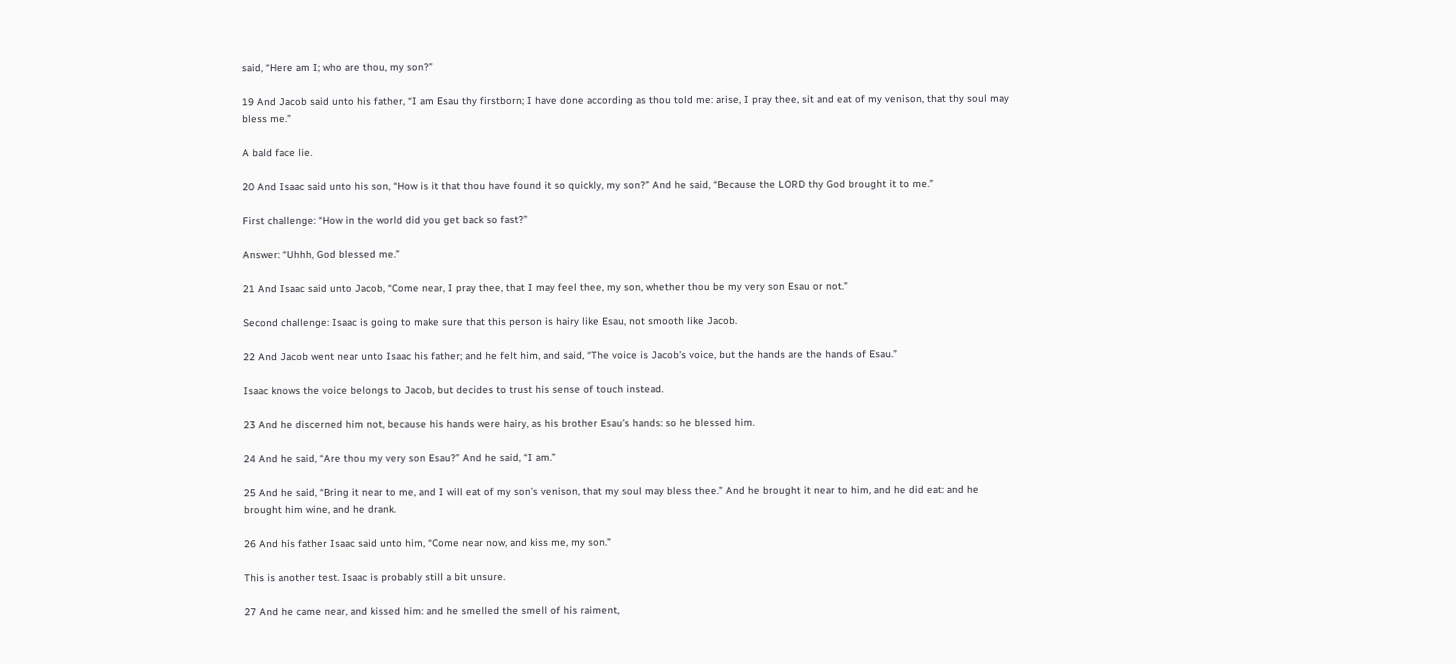said, “Here am I; who are thou, my son?”

19 And Jacob said unto his father, “I am Esau thy firstborn; I have done according as thou told me: arise, I pray thee, sit and eat of my venison, that thy soul may bless me.”

A bald face lie.

20 And Isaac said unto his son, “How is it that thou have found it so quickly, my son?” And he said, “Because the LORD thy God brought it to me.”

First challenge: “How in the world did you get back so fast?”

Answer: “Uhhh, God blessed me.”

21 And Isaac said unto Jacob, “Come near, I pray thee, that I may feel thee, my son, whether thou be my very son Esau or not.”

Second challenge: Isaac is going to make sure that this person is hairy like Esau, not smooth like Jacob.

22 And Jacob went near unto Isaac his father; and he felt him, and said, “The voice is Jacob’s voice, but the hands are the hands of Esau.”

Isaac knows the voice belongs to Jacob, but decides to trust his sense of touch instead.

23 And he discerned him not, because his hands were hairy, as his brother Esau’s hands: so he blessed him.

24 And he said, “Are thou my very son Esau?” And he said, “I am.”

25 And he said, “Bring it near to me, and I will eat of my son’s venison, that my soul may bless thee.” And he brought it near to him, and he did eat: and he brought him wine, and he drank.

26 And his father Isaac said unto him, “Come near now, and kiss me, my son.”

This is another test. Isaac is probably still a bit unsure.

27 And he came near, and kissed him: and he smelled the smell of his raiment,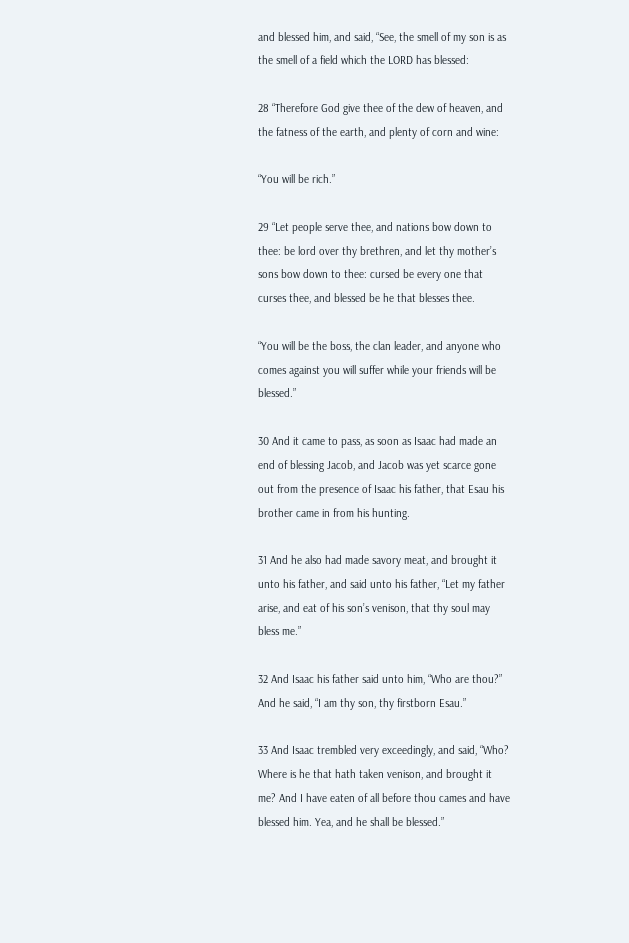and blessed him, and said, “See, the smell of my son is as the smell of a field which the LORD has blessed:

28 “Therefore God give thee of the dew of heaven, and the fatness of the earth, and plenty of corn and wine:

“You will be rich.”

29 “Let people serve thee, and nations bow down to thee: be lord over thy brethren, and let thy mother’s sons bow down to thee: cursed be every one that curses thee, and blessed be he that blesses thee.

“You will be the boss, the clan leader, and anyone who comes against you will suffer while your friends will be blessed.”

30 And it came to pass, as soon as Isaac had made an end of blessing Jacob, and Jacob was yet scarce gone out from the presence of Isaac his father, that Esau his brother came in from his hunting.

31 And he also had made savory meat, and brought it unto his father, and said unto his father, “Let my father arise, and eat of his son’s venison, that thy soul may bless me.”

32 And Isaac his father said unto him, “Who are thou?” And he said, “I am thy son, thy firstborn Esau.”

33 And Isaac trembled very exceedingly, and said, “Who? Where is he that hath taken venison, and brought it me? And I have eaten of all before thou cames and have blessed him. Yea, and he shall be blessed.”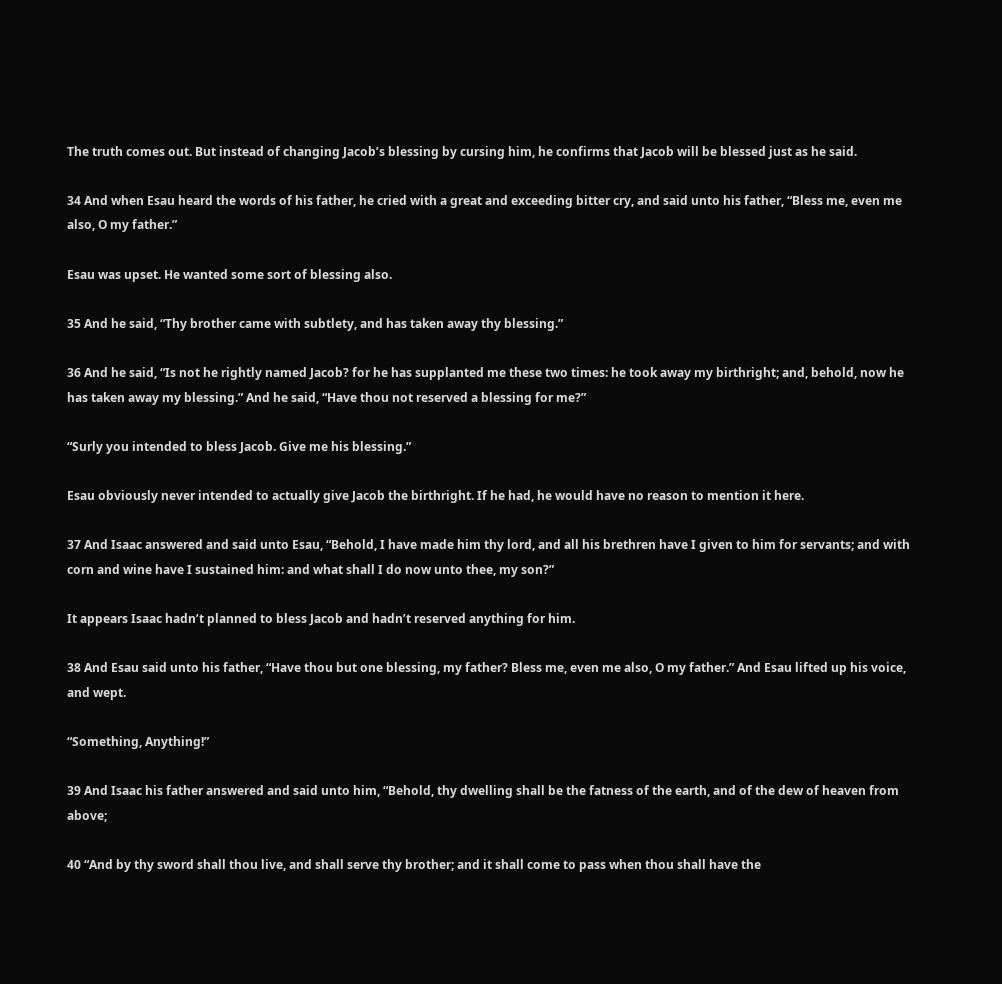The truth comes out. But instead of changing Jacob’s blessing by cursing him, he confirms that Jacob will be blessed just as he said.

34 And when Esau heard the words of his father, he cried with a great and exceeding bitter cry, and said unto his father, “Bless me, even me also, O my father.”

Esau was upset. He wanted some sort of blessing also.

35 And he said, “Thy brother came with subtlety, and has taken away thy blessing.”

36 And he said, “Is not he rightly named Jacob? for he has supplanted me these two times: he took away my birthright; and, behold, now he has taken away my blessing.” And he said, “Have thou not reserved a blessing for me?”

“Surly you intended to bless Jacob. Give me his blessing.”

Esau obviously never intended to actually give Jacob the birthright. If he had, he would have no reason to mention it here.

37 And Isaac answered and said unto Esau, “Behold, I have made him thy lord, and all his brethren have I given to him for servants; and with corn and wine have I sustained him: and what shall I do now unto thee, my son?”

It appears Isaac hadn’t planned to bless Jacob and hadn’t reserved anything for him.

38 And Esau said unto his father, “Have thou but one blessing, my father? Bless me, even me also, O my father.” And Esau lifted up his voice, and wept.

“Something, Anything!”

39 And Isaac his father answered and said unto him, “Behold, thy dwelling shall be the fatness of the earth, and of the dew of heaven from above;

40 “And by thy sword shall thou live, and shall serve thy brother; and it shall come to pass when thou shall have the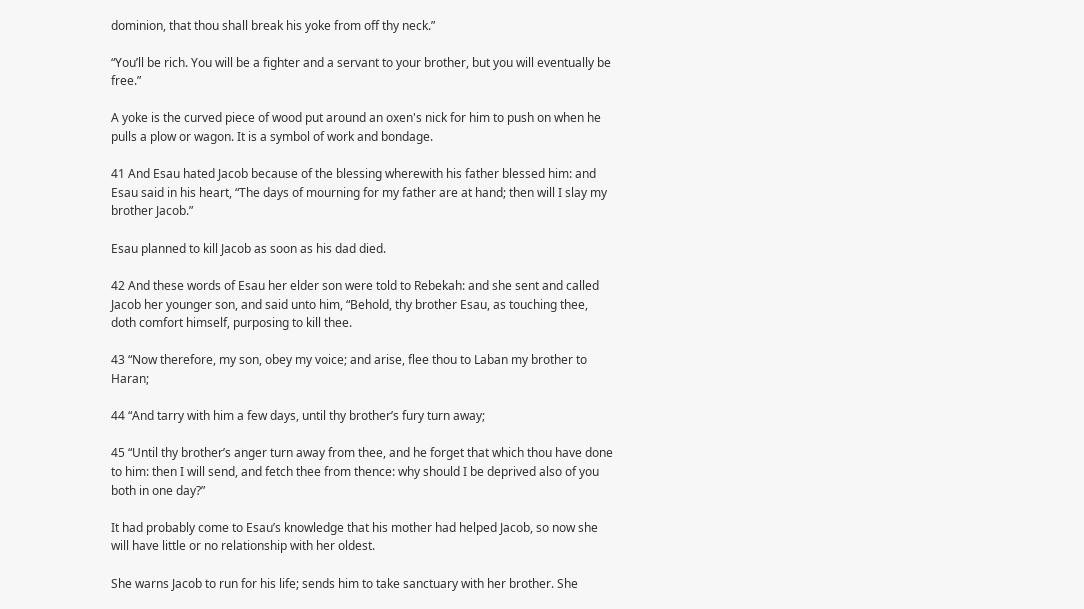dominion, that thou shall break his yoke from off thy neck.”

“You’ll be rich. You will be a fighter and a servant to your brother, but you will eventually be free.”

A yoke is the curved piece of wood put around an oxen's nick for him to push on when he pulls a plow or wagon. It is a symbol of work and bondage.

41 And Esau hated Jacob because of the blessing wherewith his father blessed him: and Esau said in his heart, “The days of mourning for my father are at hand; then will I slay my brother Jacob.”

Esau planned to kill Jacob as soon as his dad died.

42 And these words of Esau her elder son were told to Rebekah: and she sent and called Jacob her younger son, and said unto him, “Behold, thy brother Esau, as touching thee, doth comfort himself, purposing to kill thee.

43 “Now therefore, my son, obey my voice; and arise, flee thou to Laban my brother to Haran;

44 “And tarry with him a few days, until thy brother’s fury turn away;

45 “Until thy brother’s anger turn away from thee, and he forget that which thou have done to him: then I will send, and fetch thee from thence: why should I be deprived also of you both in one day?”

It had probably come to Esau’s knowledge that his mother had helped Jacob, so now she will have little or no relationship with her oldest.

She warns Jacob to run for his life; sends him to take sanctuary with her brother. She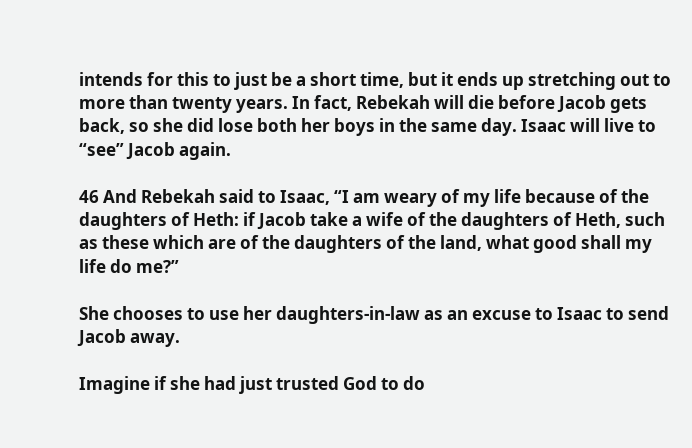intends for this to just be a short time, but it ends up stretching out to more than twenty years. In fact, Rebekah will die before Jacob gets back, so she did lose both her boys in the same day. Isaac will live to “see” Jacob again.

46 And Rebekah said to Isaac, “I am weary of my life because of the daughters of Heth: if Jacob take a wife of the daughters of Heth, such as these which are of the daughters of the land, what good shall my life do me?”

She chooses to use her daughters-in-law as an excuse to Isaac to send Jacob away.

Imagine if she had just trusted God to do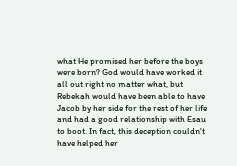what He promised her before the boys were born? God would have worked it all out right no matter what, but Rebekah would have been able to have Jacob by her side for the rest of her life and had a good relationship with Esau to boot. In fact, this deception couldn't have helped her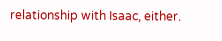relationship with Isaac, either.